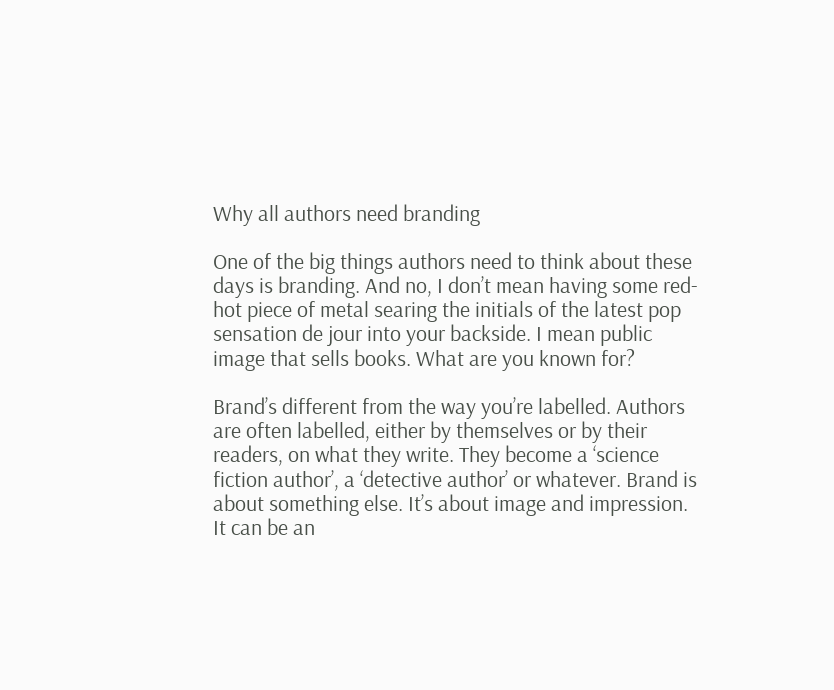Why all authors need branding

One of the big things authors need to think about these days is branding. And no, I don’t mean having some red-hot piece of metal searing the initials of the latest pop sensation de jour into your backside. I mean public image that sells books. What are you known for?

Brand’s different from the way you’re labelled. Authors are often labelled, either by themselves or by their readers, on what they write. They become a ‘science fiction author’, a ‘detective author’ or whatever. Brand is about something else. It’s about image and impression. It can be an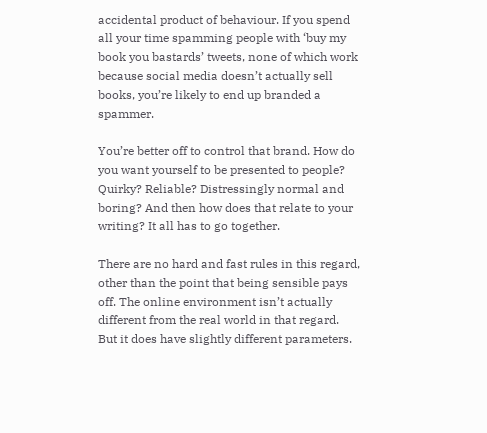accidental product of behaviour. If you spend all your time spamming people with ‘buy my book you bastards’ tweets, none of which work because social media doesn’t actually sell books, you’re likely to end up branded a spammer.

You’re better off to control that brand. How do you want yourself to be presented to people? Quirky? Reliable? Distressingly normal and boring? And then how does that relate to your writing? It all has to go together.

There are no hard and fast rules in this regard, other than the point that being sensible pays off. The online environment isn’t actually different from the real world in that regard. But it does have slightly different parameters.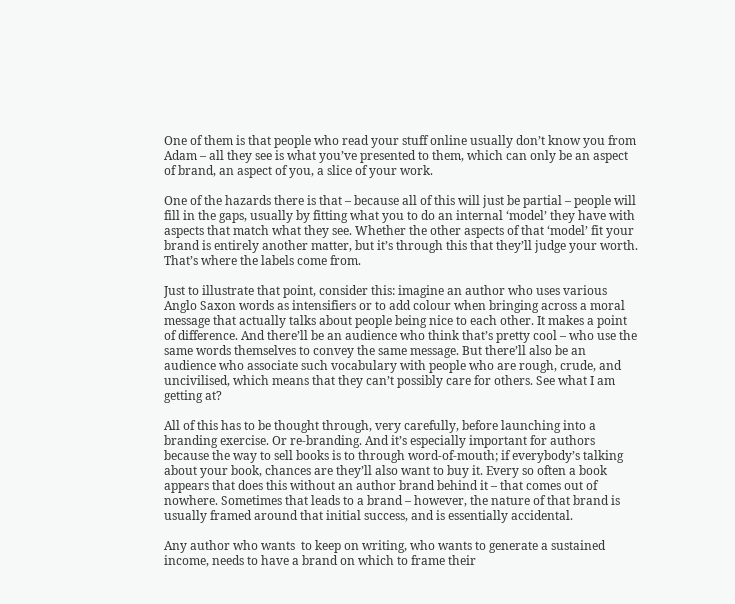One of them is that people who read your stuff online usually don’t know you from Adam – all they see is what you’ve presented to them, which can only be an aspect of brand, an aspect of you, a slice of your work.

One of the hazards there is that – because all of this will just be partial – people will fill in the gaps, usually by fitting what you to do an internal ‘model’ they have with aspects that match what they see. Whether the other aspects of that ‘model’ fit your brand is entirely another matter, but it’s through this that they’ll judge your worth. That’s where the labels come from.

Just to illustrate that point, consider this: imagine an author who uses various Anglo Saxon words as intensifiers or to add colour when bringing across a moral message that actually talks about people being nice to each other. It makes a point of difference. And there’ll be an audience who think that’s pretty cool – who use the same words themselves to convey the same message. But there’ll also be an audience who associate such vocabulary with people who are rough, crude, and uncivilised, which means that they can’t possibly care for others. See what I am getting at?

All of this has to be thought through, very carefully, before launching into a branding exercise. Or re-branding. And it’s especially important for authors because the way to sell books is to through word-of-mouth; if everybody’s talking about your book, chances are they’ll also want to buy it. Every so often a book appears that does this without an author brand behind it – that comes out of nowhere. Sometimes that leads to a brand – however, the nature of that brand is usually framed around that initial success, and is essentially accidental.

Any author who wants  to keep on writing, who wants to generate a sustained income, needs to have a brand on which to frame their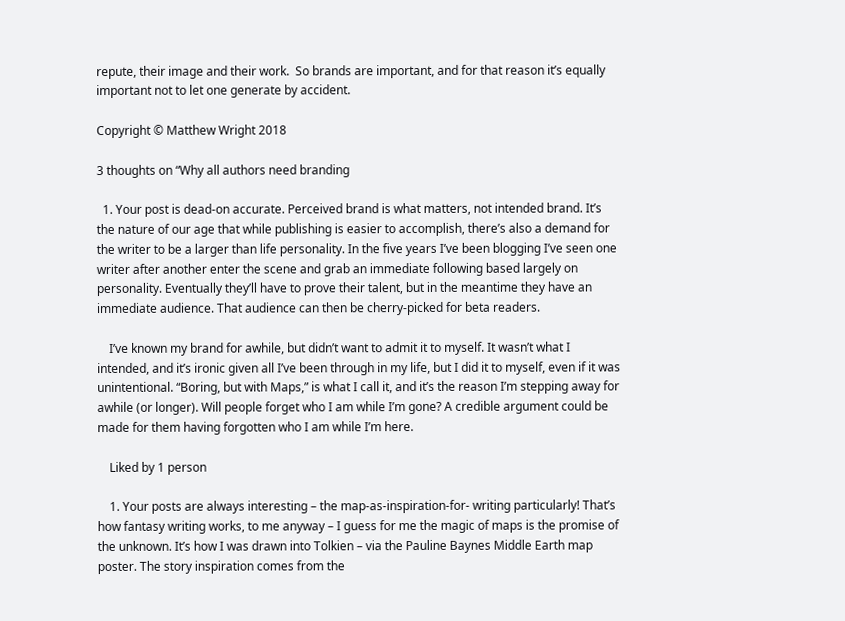repute, their image and their work.  So brands are important, and for that reason it’s equally important not to let one generate by accident.

Copyright © Matthew Wright 2018

3 thoughts on “Why all authors need branding

  1. Your post is dead-on accurate. Perceived brand is what matters, not intended brand. It’s the nature of our age that while publishing is easier to accomplish, there’s also a demand for the writer to be a larger than life personality. In the five years I’ve been blogging I’ve seen one writer after another enter the scene and grab an immediate following based largely on personality. Eventually they’ll have to prove their talent, but in the meantime they have an immediate audience. That audience can then be cherry-picked for beta readers.

    I’ve known my brand for awhile, but didn’t want to admit it to myself. It wasn’t what I intended, and it’s ironic given all I’ve been through in my life, but I did it to myself, even if it was unintentional. “Boring, but with Maps,” is what I call it, and it’s the reason I’m stepping away for awhile (or longer). Will people forget who I am while I’m gone? A credible argument could be made for them having forgotten who I am while I’m here.

    Liked by 1 person

    1. Your posts are always interesting – the map-as-inspiration-for- writing particularly! That’s how fantasy writing works, to me anyway – I guess for me the magic of maps is the promise of the unknown. It’s how I was drawn into Tolkien – via the Pauline Baynes Middle Earth map poster. The story inspiration comes from the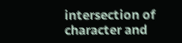intersection of character and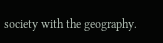society with the geography.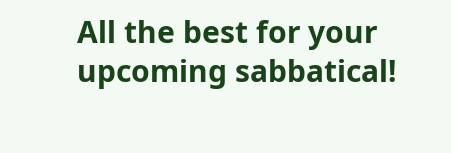All the best for your upcoming sabbatical!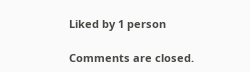Liked by 1 person

Comments are closed.